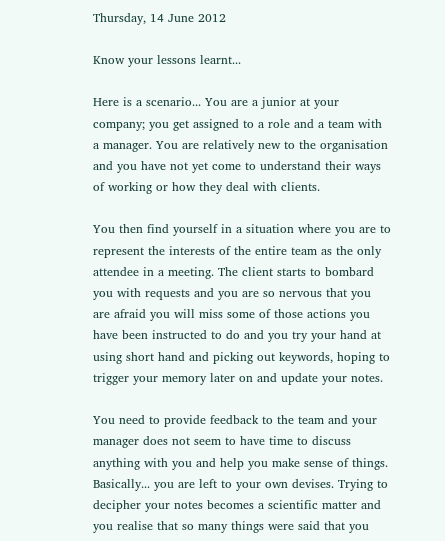Thursday, 14 June 2012

Know your lessons learnt...

Here is a scenario... You are a junior at your company; you get assigned to a role and a team with a manager. You are relatively new to the organisation and you have not yet come to understand their ways of working or how they deal with clients.

You then find yourself in a situation where you are to represent the interests of the entire team as the only attendee in a meeting. The client starts to bombard you with requests and you are so nervous that you are afraid you will miss some of those actions you have been instructed to do and you try your hand at using short hand and picking out keywords, hoping to trigger your memory later on and update your notes.

You need to provide feedback to the team and your manager does not seem to have time to discuss anything with you and help you make sense of things. Basically... you are left to your own devises. Trying to decipher your notes becomes a scientific matter and you realise that so many things were said that you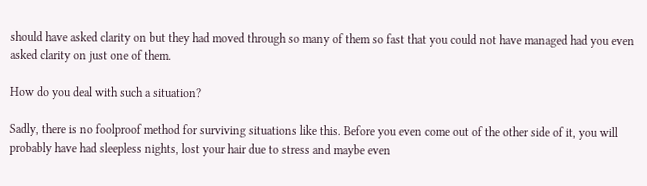should have asked clarity on but they had moved through so many of them so fast that you could not have managed had you even asked clarity on just one of them.

How do you deal with such a situation?

Sadly, there is no foolproof method for surviving situations like this. Before you even come out of the other side of it, you will probably have had sleepless nights, lost your hair due to stress and maybe even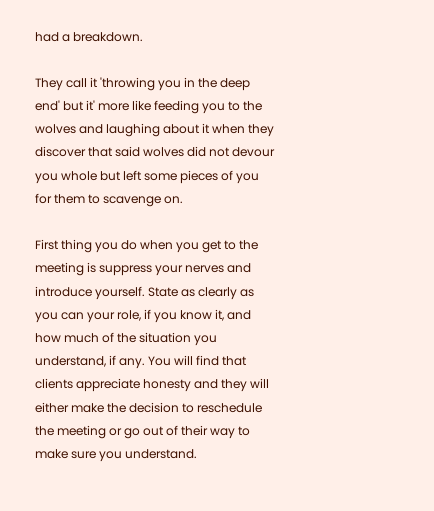had a breakdown.

They call it 'throwing you in the deep end' but it' more like feeding you to the wolves and laughing about it when they discover that said wolves did not devour you whole but left some pieces of you for them to scavenge on.

First thing you do when you get to the meeting is suppress your nerves and introduce yourself. State as clearly as you can your role, if you know it, and how much of the situation you understand, if any. You will find that clients appreciate honesty and they will either make the decision to reschedule the meeting or go out of their way to make sure you understand.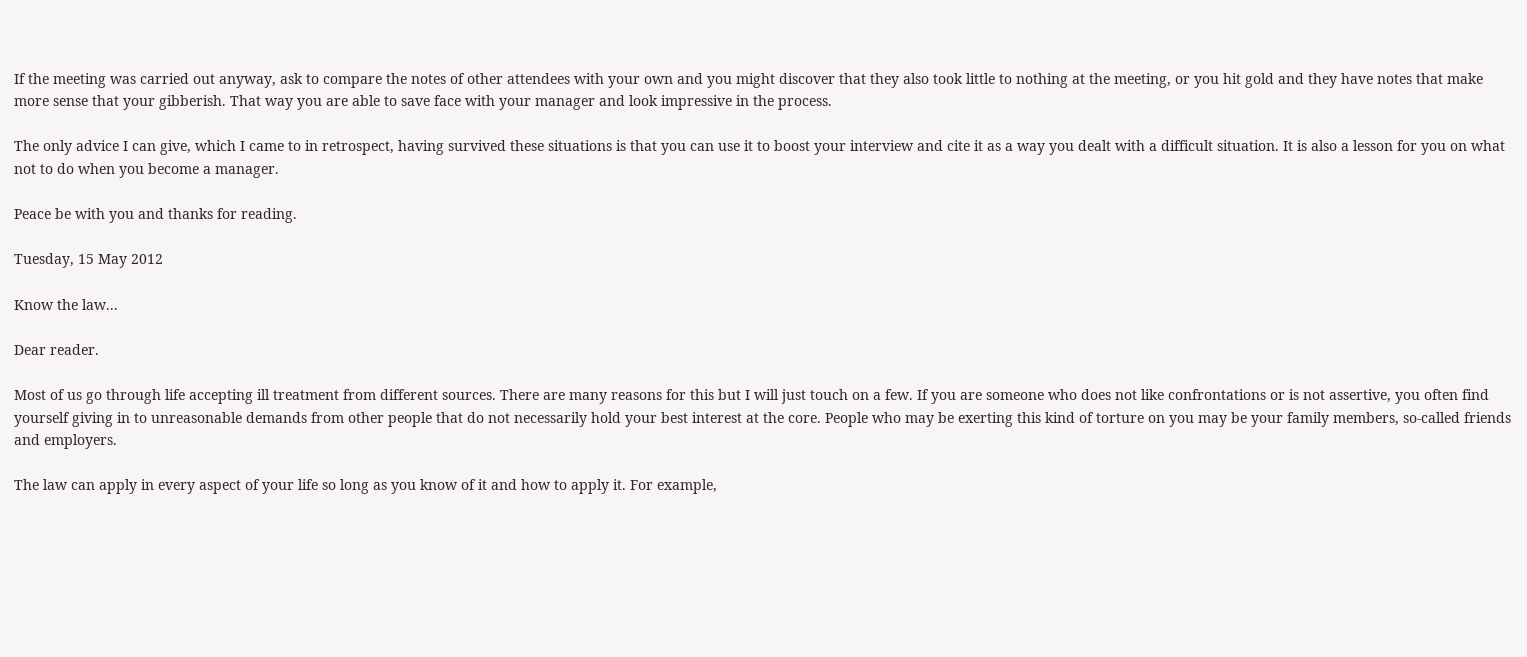If the meeting was carried out anyway, ask to compare the notes of other attendees with your own and you might discover that they also took little to nothing at the meeting, or you hit gold and they have notes that make more sense that your gibberish. That way you are able to save face with your manager and look impressive in the process.

The only advice I can give, which I came to in retrospect, having survived these situations is that you can use it to boost your interview and cite it as a way you dealt with a difficult situation. It is also a lesson for you on what not to do when you become a manager.

Peace be with you and thanks for reading.

Tuesday, 15 May 2012

Know the law...

Dear reader.

Most of us go through life accepting ill treatment from different sources. There are many reasons for this but I will just touch on a few. If you are someone who does not like confrontations or is not assertive, you often find yourself giving in to unreasonable demands from other people that do not necessarily hold your best interest at the core. People who may be exerting this kind of torture on you may be your family members, so-called friends and employers.

The law can apply in every aspect of your life so long as you know of it and how to apply it. For example,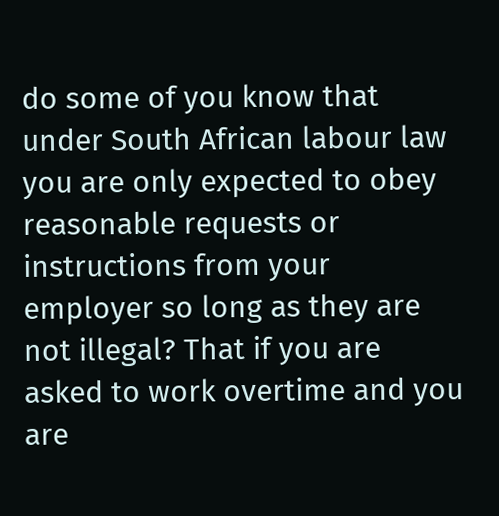do some of you know that under South African labour law you are only expected to obey reasonable requests or instructions from your employer so long as they are not illegal? That if you are asked to work overtime and you are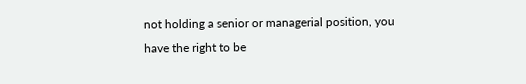not holding a senior or managerial position, you have the right to be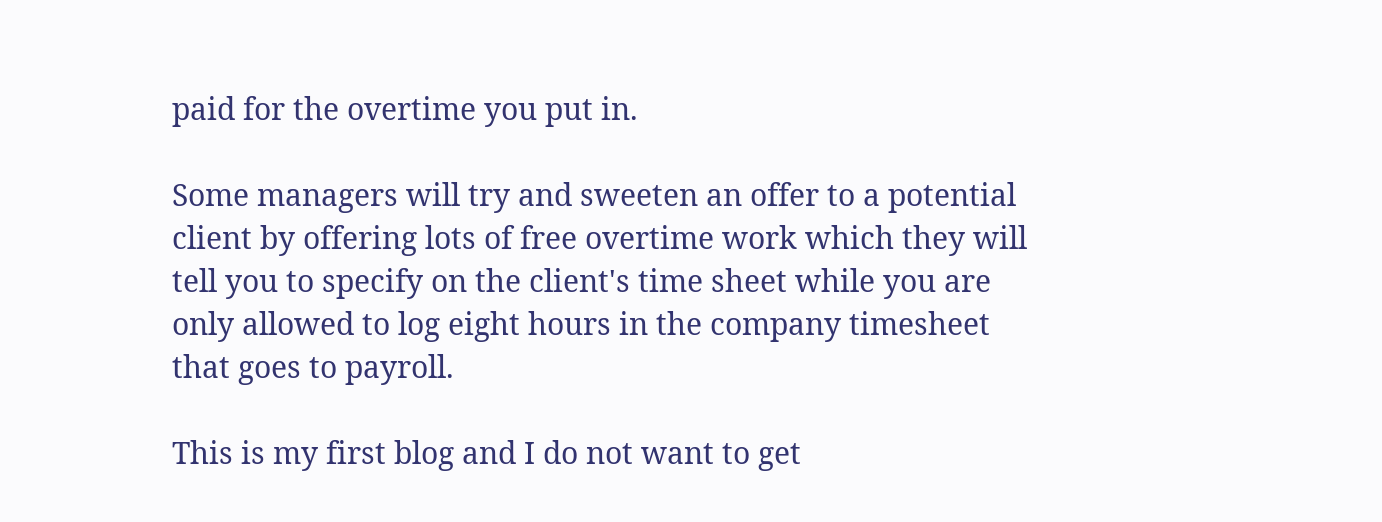paid for the overtime you put in.

Some managers will try and sweeten an offer to a potential client by offering lots of free overtime work which they will tell you to specify on the client's time sheet while you are only allowed to log eight hours in the company timesheet that goes to payroll.

This is my first blog and I do not want to get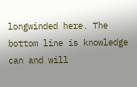longwinded here. The bottom line is knowledge can and will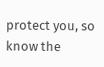protect you, so know the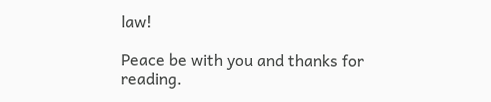law!

Peace be with you and thanks for reading.